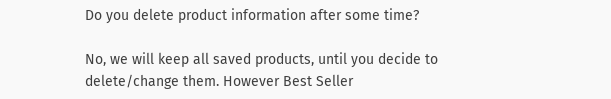Do you delete product information after some time?

No, we will keep all saved products, until you decide to delete/change them. However Best Seller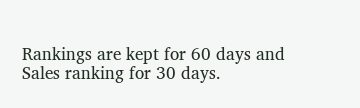Rankings are kept for 60 days and Sales ranking for 30 days.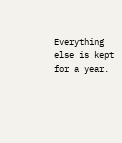Everything else is kept for a year.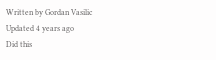Written by Gordan Vasilic
Updated 4 years ago
Did this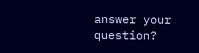answer your question?